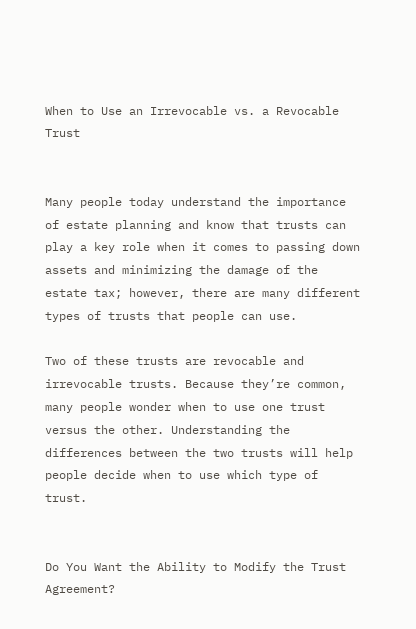When to Use an Irrevocable vs. a Revocable Trust


Many people today understand the importance of estate planning and know that trusts can play a key role when it comes to passing down assets and minimizing the damage of the estate tax; however, there are many different types of trusts that people can use.

Two of these trusts are revocable and irrevocable trusts. Because they’re common, many people wonder when to use one trust versus the other. Understanding the differences between the two trusts will help people decide when to use which type of trust.


Do You Want the Ability to Modify the Trust Agreement?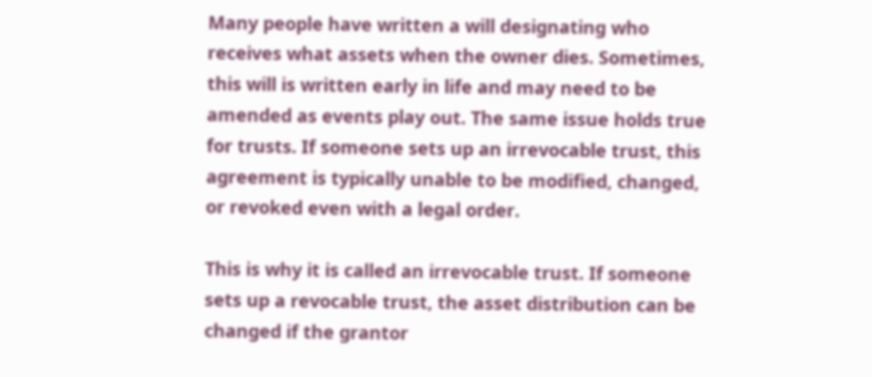Many people have written a will designating who receives what assets when the owner dies. Sometimes, this will is written early in life and may need to be amended as events play out. The same issue holds true for trusts. If someone sets up an irrevocable trust, this agreement is typically unable to be modified, changed, or revoked even with a legal order.

This is why it is called an irrevocable trust. If someone sets up a revocable trust, the asset distribution can be changed if the grantor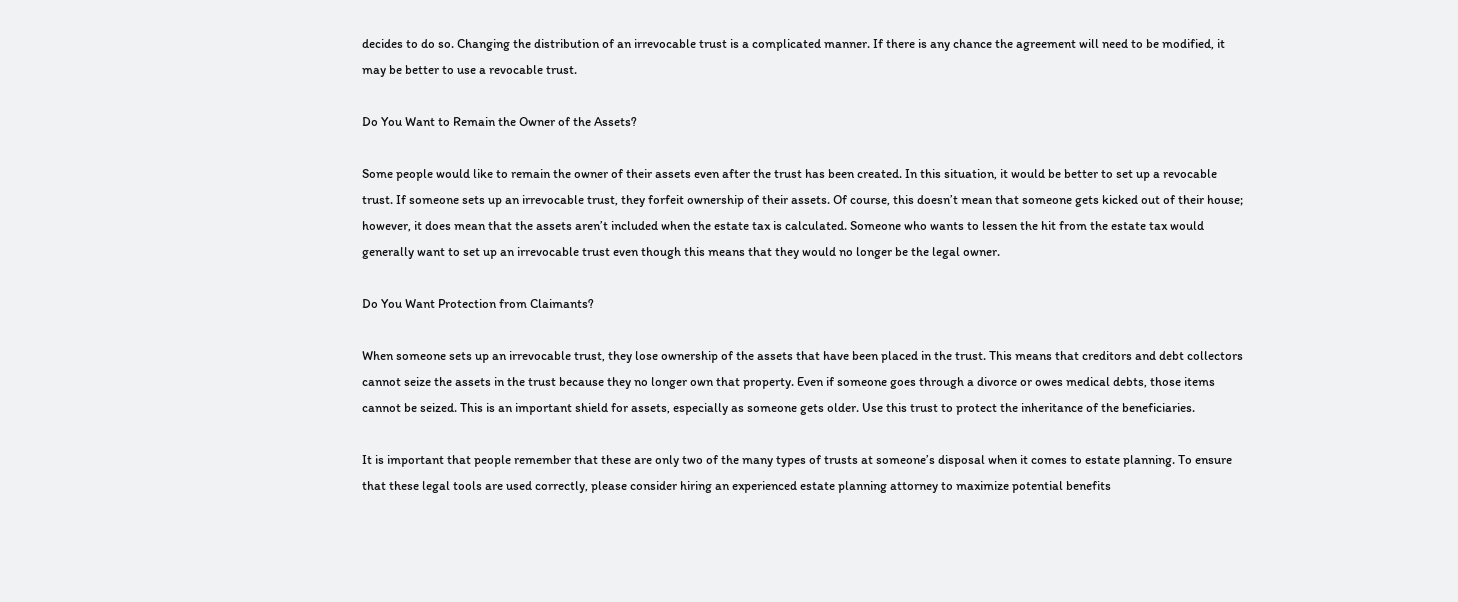decides to do so. Changing the distribution of an irrevocable trust is a complicated manner. If there is any chance the agreement will need to be modified, it may be better to use a revocable trust.

Do You Want to Remain the Owner of the Assets?

Some people would like to remain the owner of their assets even after the trust has been created. In this situation, it would be better to set up a revocable trust. If someone sets up an irrevocable trust, they forfeit ownership of their assets. Of course, this doesn’t mean that someone gets kicked out of their house; however, it does mean that the assets aren’t included when the estate tax is calculated. Someone who wants to lessen the hit from the estate tax would generally want to set up an irrevocable trust even though this means that they would no longer be the legal owner.

Do You Want Protection from Claimants?

When someone sets up an irrevocable trust, they lose ownership of the assets that have been placed in the trust. This means that creditors and debt collectors cannot seize the assets in the trust because they no longer own that property. Even if someone goes through a divorce or owes medical debts, those items cannot be seized. This is an important shield for assets, especially as someone gets older. Use this trust to protect the inheritance of the beneficiaries.

It is important that people remember that these are only two of the many types of trusts at someone’s disposal when it comes to estate planning. To ensure that these legal tools are used correctly, please consider hiring an experienced estate planning attorney to maximize potential benefits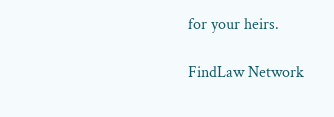for your heirs.

FindLaw Network